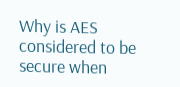Why is AES considered to be secure when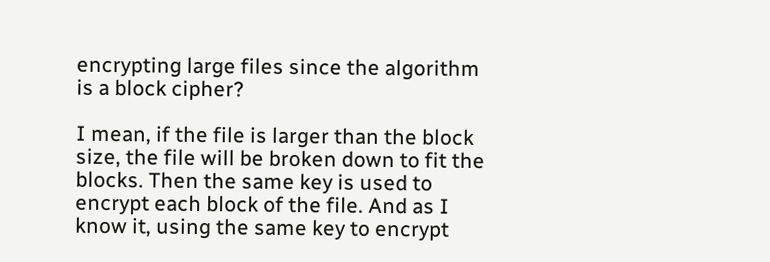encrypting large files since the algorithm is a block cipher?

I mean, if the file is larger than the block size, the file will be broken down to fit the blocks. Then the same key is used to encrypt each block of the file. And as I know it, using the same key to encrypt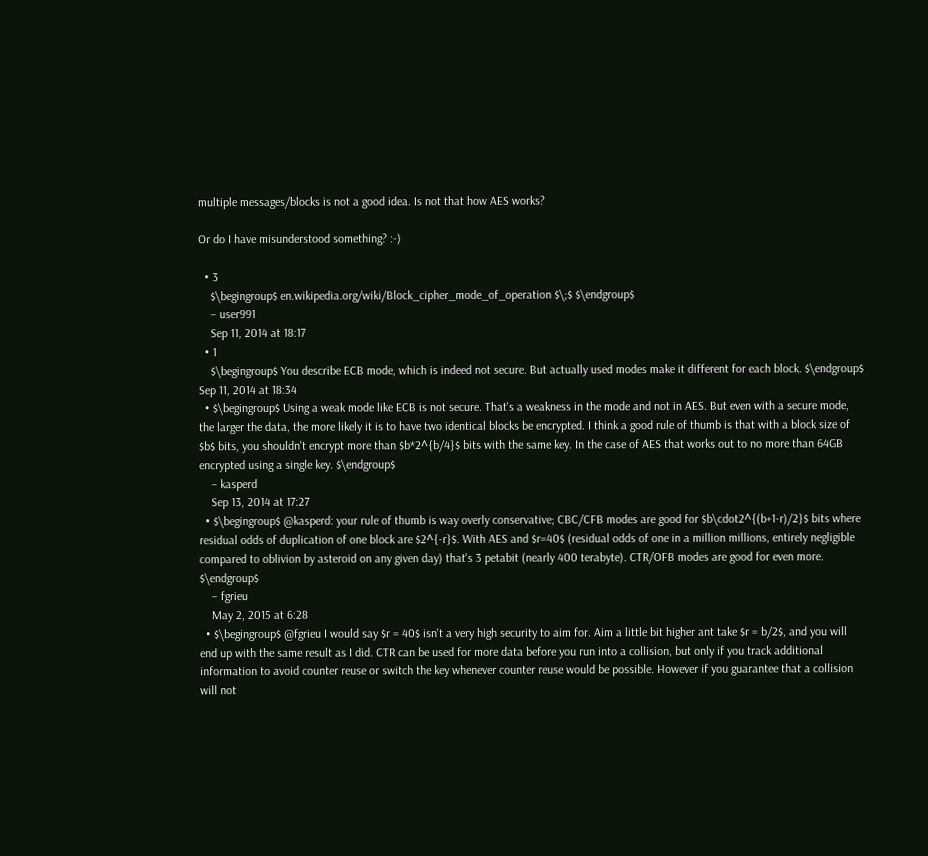multiple messages/blocks is not a good idea. Is not that how AES works?

Or do I have misunderstood something? :-)

  • 3
    $\begingroup$ en.wikipedia.org/wiki/Block_cipher_mode_of_operation $\;$ $\endgroup$
    – user991
    Sep 11, 2014 at 18:17
  • 1
    $\begingroup$ You describe ECB mode, which is indeed not secure. But actually used modes make it different for each block. $\endgroup$ Sep 11, 2014 at 18:34
  • $\begingroup$ Using a weak mode like ECB is not secure. That's a weakness in the mode and not in AES. But even with a secure mode, the larger the data, the more likely it is to have two identical blocks be encrypted. I think a good rule of thumb is that with a block size of $b$ bits, you shouldn't encrypt more than $b*2^{b/4}$ bits with the same key. In the case of AES that works out to no more than 64GB encrypted using a single key. $\endgroup$
    – kasperd
    Sep 13, 2014 at 17:27
  • $\begingroup$ @kasperd: your rule of thumb is way overly conservative; CBC/CFB modes are good for $b\cdot2^{(b+1-r)/2}$ bits where residual odds of duplication of one block are $2^{-r}$. With AES and $r=40$ (residual odds of one in a million millions, entirely negligible compared to oblivion by asteroid on any given day) that's 3 petabit (nearly 400 terabyte). CTR/OFB modes are good for even more. $\endgroup$
    – fgrieu
    May 2, 2015 at 6:28
  • $\begingroup$ @fgrieu I would say $r = 40$ isn't a very high security to aim for. Aim a little bit higher ant take $r = b/2$, and you will end up with the same result as I did. CTR can be used for more data before you run into a collision, but only if you track additional information to avoid counter reuse or switch the key whenever counter reuse would be possible. However if you guarantee that a collision will not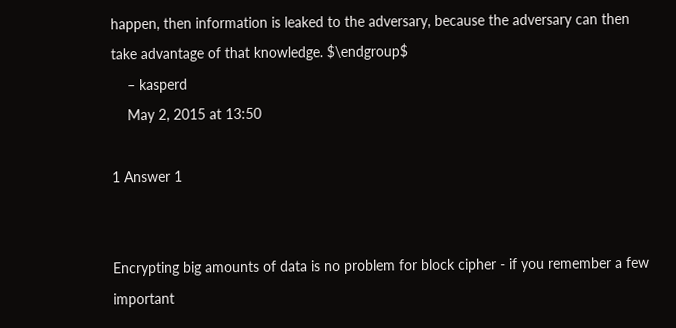happen, then information is leaked to the adversary, because the adversary can then take advantage of that knowledge. $\endgroup$
    – kasperd
    May 2, 2015 at 13:50

1 Answer 1


Encrypting big amounts of data is no problem for block cipher - if you remember a few important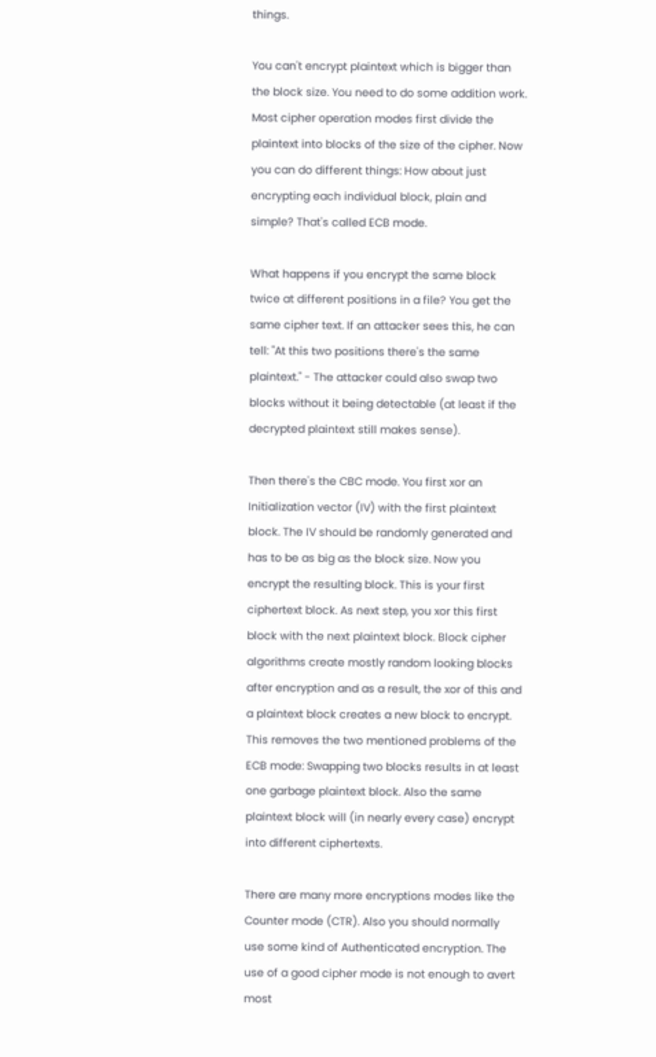things.

You can't encrypt plaintext which is bigger than the block size. You need to do some addition work. Most cipher operation modes first divide the plaintext into blocks of the size of the cipher. Now you can do different things: How about just encrypting each individual block, plain and simple? That's called ECB mode.

What happens if you encrypt the same block twice at different positions in a file? You get the same cipher text. If an attacker sees this, he can tell: "At this two positions there's the same plaintext." - The attacker could also swap two blocks without it being detectable (at least if the decrypted plaintext still makes sense).

Then there's the CBC mode. You first xor an Initialization vector (IV) with the first plaintext block. The IV should be randomly generated and has to be as big as the block size. Now you encrypt the resulting block. This is your first ciphertext block. As next step, you xor this first block with the next plaintext block. Block cipher algorithms create mostly random looking blocks after encryption and as a result, the xor of this and a plaintext block creates a new block to encrypt. This removes the two mentioned problems of the ECB mode: Swapping two blocks results in at least one garbage plaintext block. Also the same plaintext block will (in nearly every case) encrypt into different ciphertexts.

There are many more encryptions modes like the Counter mode (CTR). Also you should normally use some kind of Authenticated encryption. The use of a good cipher mode is not enough to avert most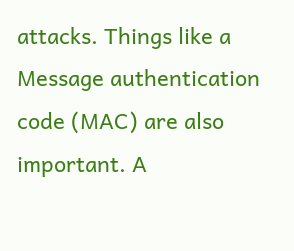attacks. Things like a Message authentication code (MAC) are also important. A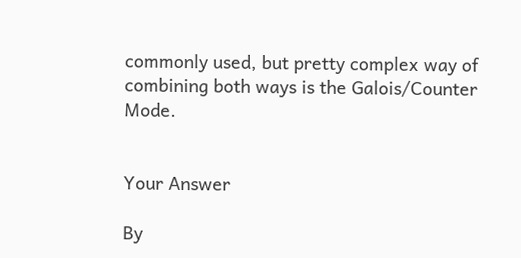commonly used, but pretty complex way of combining both ways is the Galois/Counter Mode.


Your Answer

By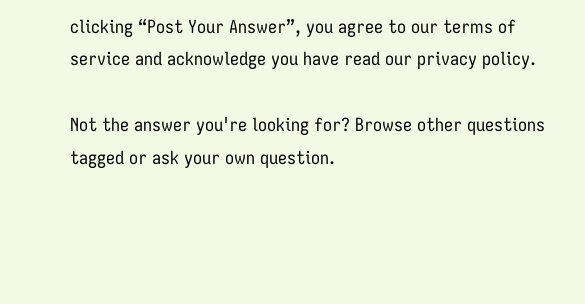clicking “Post Your Answer”, you agree to our terms of service and acknowledge you have read our privacy policy.

Not the answer you're looking for? Browse other questions tagged or ask your own question.